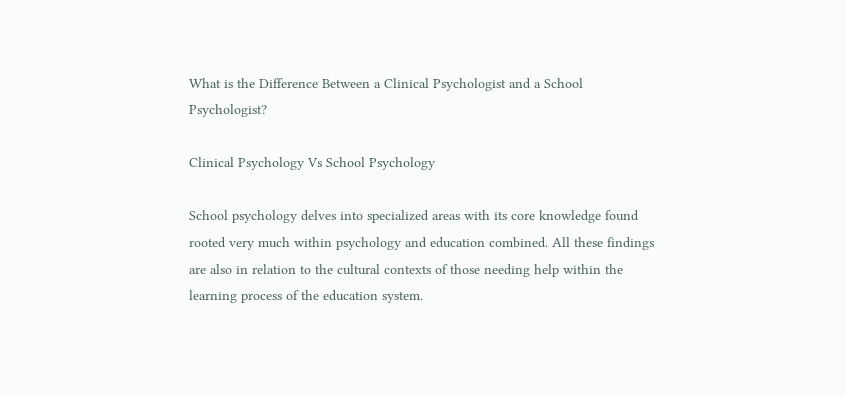What is the Difference Between a Clinical Psychologist and a School Psychologist?

Clinical Psychology Vs School Psychology

School psychology delves into specialized areas with its core knowledge found rooted very much within psychology and education combined. All these findings are also in relation to the cultural contexts of those needing help within the learning process of the education system.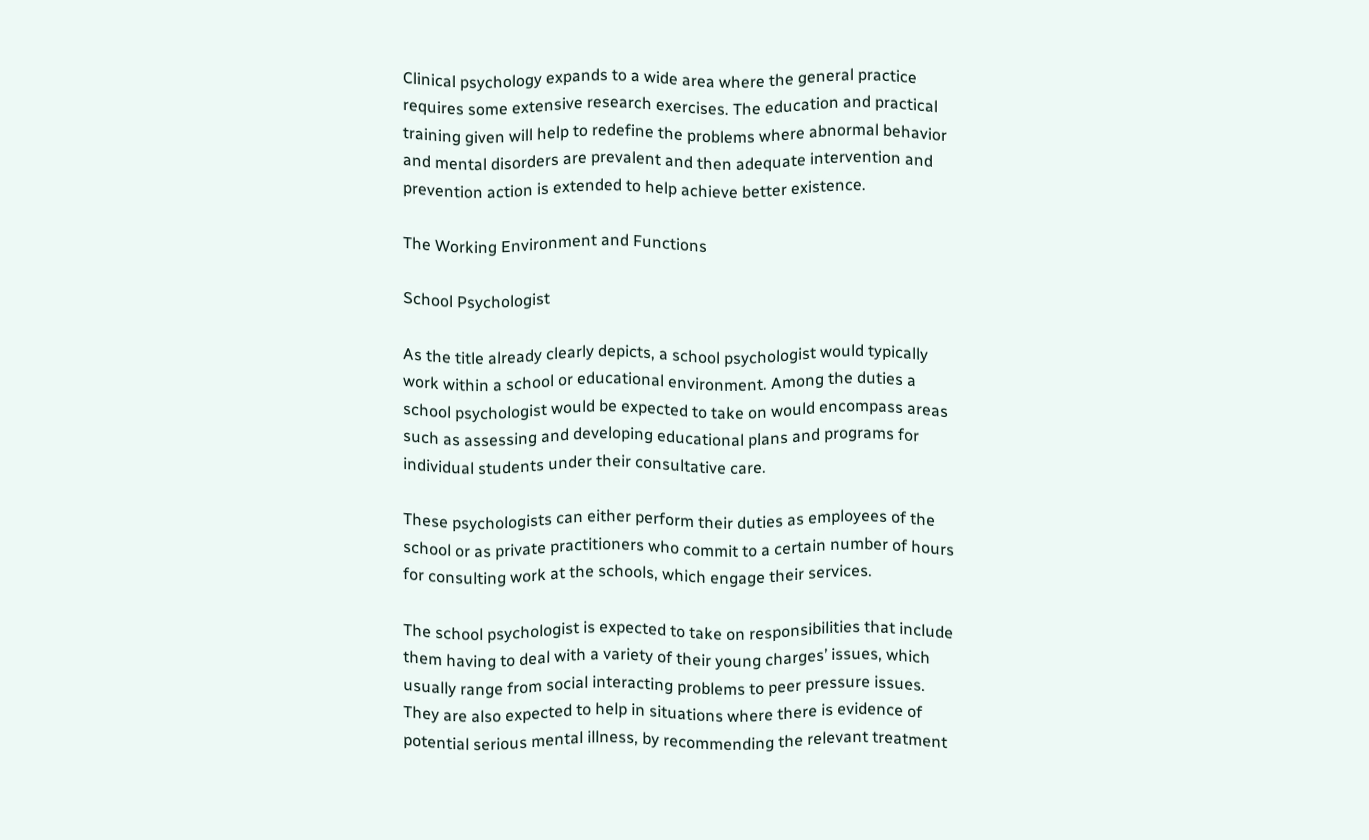Clinical psychology expands to a wide area where the general practice requires some extensive research exercises. The education and practical training given will help to redefine the problems where abnormal behavior and mental disorders are prevalent and then adequate intervention and prevention action is extended to help achieve better existence.

The Working Environment and Functions

School Psychologist

As the title already clearly depicts, a school psychologist would typically work within a school or educational environment. Among the duties a school psychologist would be expected to take on would encompass areas such as assessing and developing educational plans and programs for individual students under their consultative care.

These psychologists can either perform their duties as employees of the school or as private practitioners who commit to a certain number of hours for consulting work at the schools, which engage their services.

The school psychologist is expected to take on responsibilities that include them having to deal with a variety of their young charges’ issues, which usually range from social interacting problems to peer pressure issues. They are also expected to help in situations where there is evidence of potential serious mental illness, by recommending the relevant treatment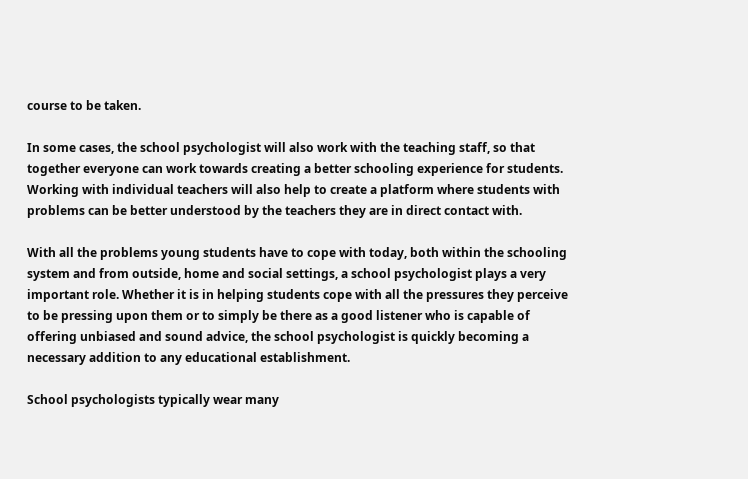course to be taken.

In some cases, the school psychologist will also work with the teaching staff, so that together everyone can work towards creating a better schooling experience for students. Working with individual teachers will also help to create a platform where students with problems can be better understood by the teachers they are in direct contact with.

With all the problems young students have to cope with today, both within the schooling system and from outside, home and social settings, a school psychologist plays a very important role. Whether it is in helping students cope with all the pressures they perceive to be pressing upon them or to simply be there as a good listener who is capable of offering unbiased and sound advice, the school psychologist is quickly becoming a necessary addition to any educational establishment.

School psychologists typically wear many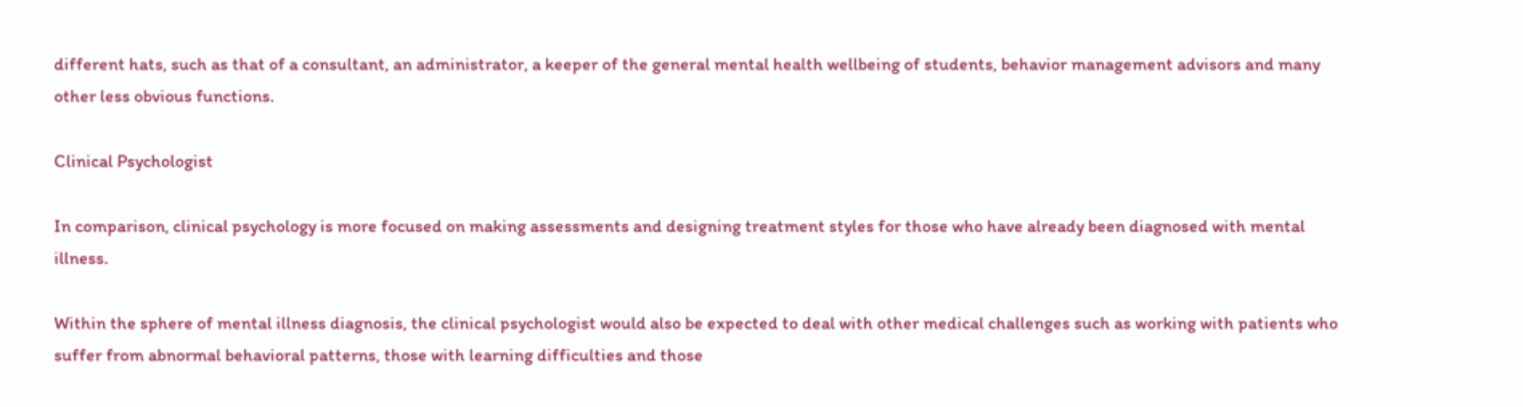different hats, such as that of a consultant, an administrator, a keeper of the general mental health wellbeing of students, behavior management advisors and many other less obvious functions.

Clinical Psychologist

In comparison, clinical psychology is more focused on making assessments and designing treatment styles for those who have already been diagnosed with mental illness.

Within the sphere of mental illness diagnosis, the clinical psychologist would also be expected to deal with other medical challenges such as working with patients who suffer from abnormal behavioral patterns, those with learning difficulties and those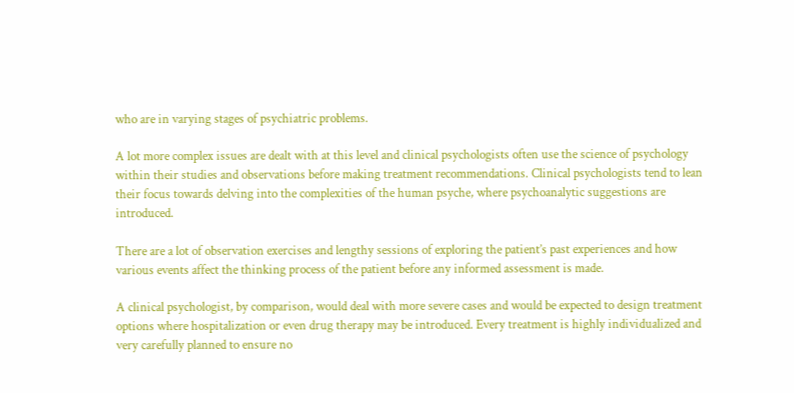who are in varying stages of psychiatric problems.

A lot more complex issues are dealt with at this level and clinical psychologists often use the science of psychology within their studies and observations before making treatment recommendations. Clinical psychologists tend to lean their focus towards delving into the complexities of the human psyche, where psychoanalytic suggestions are introduced.

There are a lot of observation exercises and lengthy sessions of exploring the patient’s past experiences and how various events affect the thinking process of the patient before any informed assessment is made.

A clinical psychologist, by comparison, would deal with more severe cases and would be expected to design treatment options where hospitalization or even drug therapy may be introduced. Every treatment is highly individualized and very carefully planned to ensure no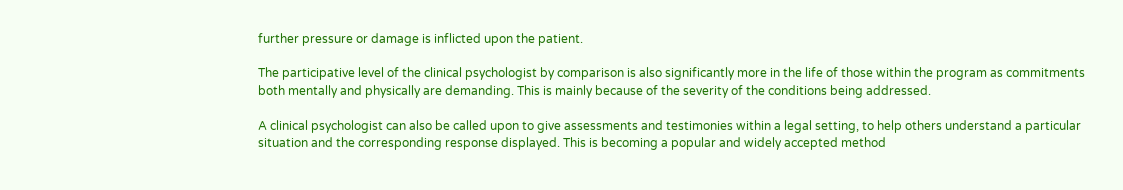further pressure or damage is inflicted upon the patient.

The participative level of the clinical psychologist by comparison is also significantly more in the life of those within the program as commitments both mentally and physically are demanding. This is mainly because of the severity of the conditions being addressed.

A clinical psychologist can also be called upon to give assessments and testimonies within a legal setting, to help others understand a particular situation and the corresponding response displayed. This is becoming a popular and widely accepted method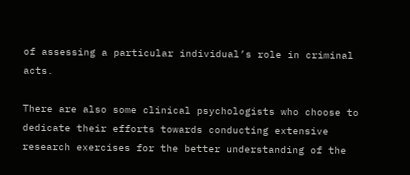of assessing a particular individual’s role in criminal acts.

There are also some clinical psychologists who choose to dedicate their efforts towards conducting extensive research exercises for the better understanding of the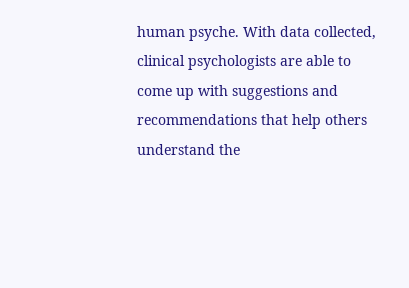human psyche. With data collected, clinical psychologists are able to come up with suggestions and recommendations that help others understand the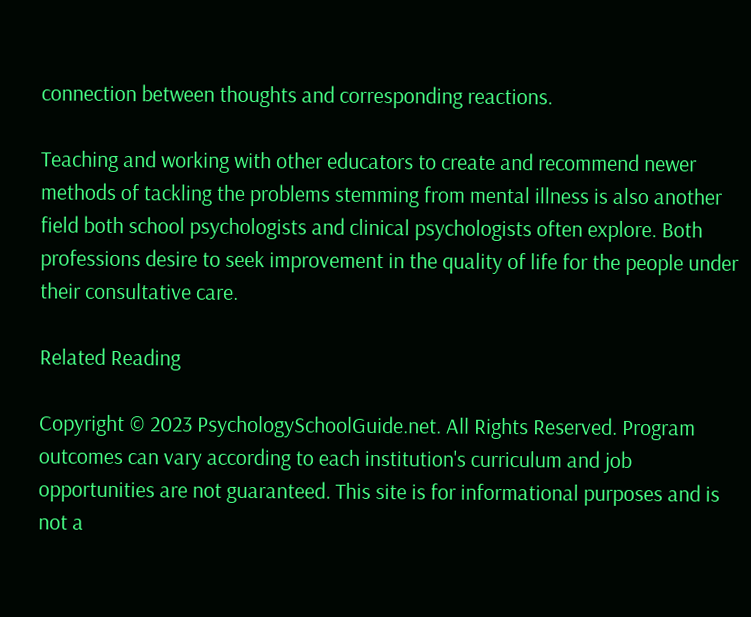connection between thoughts and corresponding reactions.

Teaching and working with other educators to create and recommend newer methods of tackling the problems stemming from mental illness is also another field both school psychologists and clinical psychologists often explore. Both professions desire to seek improvement in the quality of life for the people under their consultative care.

Related Reading

Copyright © 2023 PsychologySchoolGuide.net. All Rights Reserved. Program outcomes can vary according to each institution's curriculum and job opportunities are not guaranteed. This site is for informational purposes and is not a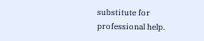substitute for professional help.